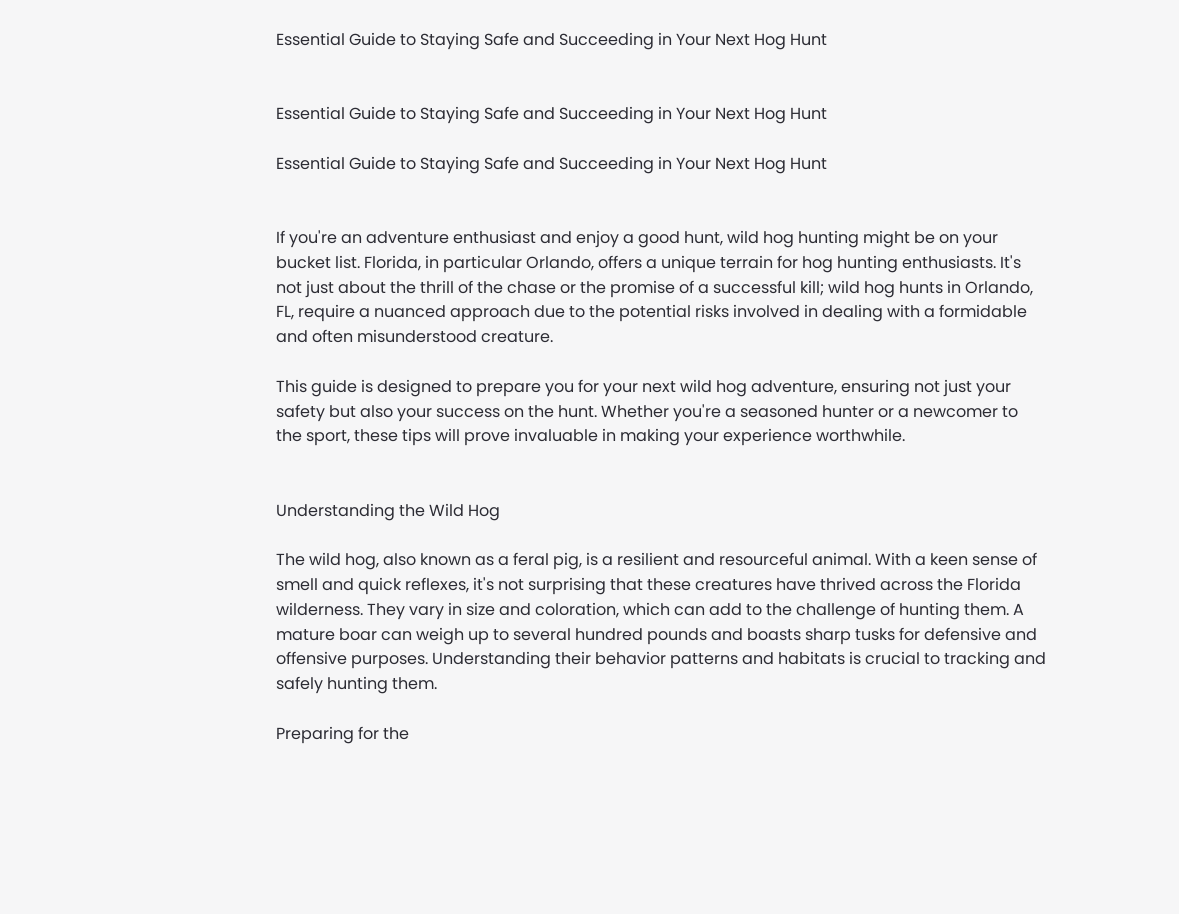Essential Guide to Staying Safe and Succeeding in Your Next Hog Hunt


Essential Guide to Staying Safe and Succeeding in Your Next Hog Hunt

Essential Guide to Staying Safe and Succeeding in Your Next Hog Hunt


If you're an adventure enthusiast and enjoy a good hunt, wild hog hunting might be on your bucket list. Florida, in particular Orlando, offers a unique terrain for hog hunting enthusiasts. It's not just about the thrill of the chase or the promise of a successful kill; wild hog hunts in Orlando, FL, require a nuanced approach due to the potential risks involved in dealing with a formidable and often misunderstood creature.

This guide is designed to prepare you for your next wild hog adventure, ensuring not just your safety but also your success on the hunt. Whether you're a seasoned hunter or a newcomer to the sport, these tips will prove invaluable in making your experience worthwhile.


Understanding the Wild Hog

The wild hog, also known as a feral pig, is a resilient and resourceful animal. With a keen sense of smell and quick reflexes, it's not surprising that these creatures have thrived across the Florida wilderness. They vary in size and coloration, which can add to the challenge of hunting them. A mature boar can weigh up to several hundred pounds and boasts sharp tusks for defensive and offensive purposes. Understanding their behavior patterns and habitats is crucial to tracking and safely hunting them.

Preparing for the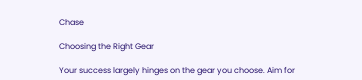Chase

Choosing the Right Gear

Your success largely hinges on the gear you choose. Aim for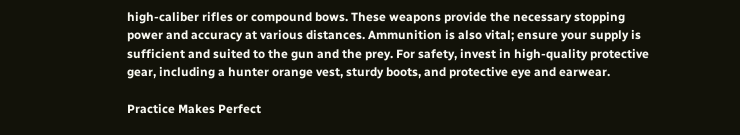high-caliber rifles or compound bows. These weapons provide the necessary stopping power and accuracy at various distances. Ammunition is also vital; ensure your supply is sufficient and suited to the gun and the prey. For safety, invest in high-quality protective gear, including a hunter orange vest, sturdy boots, and protective eye and earwear.

Practice Makes Perfect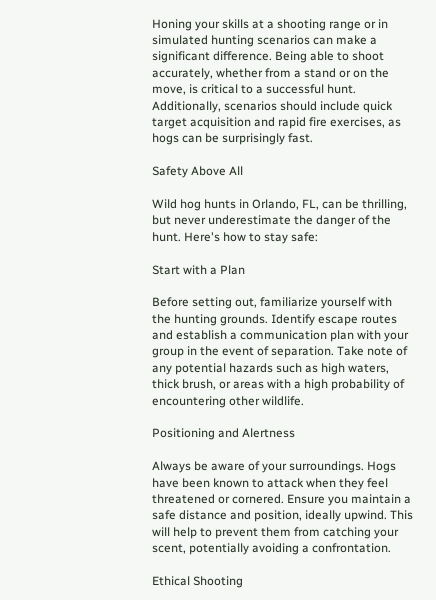Honing your skills at a shooting range or in simulated hunting scenarios can make a significant difference. Being able to shoot accurately, whether from a stand or on the move, is critical to a successful hunt. Additionally, scenarios should include quick target acquisition and rapid fire exercises, as hogs can be surprisingly fast.

Safety Above All

Wild hog hunts in Orlando, FL, can be thrilling, but never underestimate the danger of the hunt. Here's how to stay safe:

Start with a Plan

Before setting out, familiarize yourself with the hunting grounds. Identify escape routes and establish a communication plan with your group in the event of separation. Take note of any potential hazards such as high waters, thick brush, or areas with a high probability of encountering other wildlife.

Positioning and Alertness

Always be aware of your surroundings. Hogs have been known to attack when they feel threatened or cornered. Ensure you maintain a safe distance and position, ideally upwind. This will help to prevent them from catching your scent, potentially avoiding a confrontation.

Ethical Shooting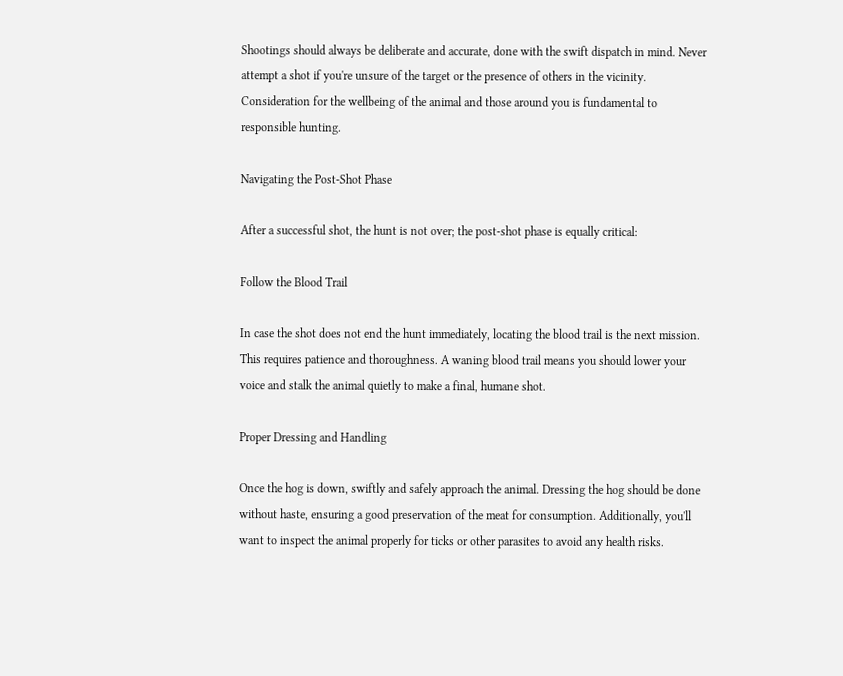Shootings should always be deliberate and accurate, done with the swift dispatch in mind. Never attempt a shot if you're unsure of the target or the presence of others in the vicinity. Consideration for the wellbeing of the animal and those around you is fundamental to responsible hunting.

Navigating the Post-Shot Phase

After a successful shot, the hunt is not over; the post-shot phase is equally critical:

Follow the Blood Trail

In case the shot does not end the hunt immediately, locating the blood trail is the next mission. This requires patience and thoroughness. A waning blood trail means you should lower your voice and stalk the animal quietly to make a final, humane shot.

Proper Dressing and Handling

Once the hog is down, swiftly and safely approach the animal. Dressing the hog should be done without haste, ensuring a good preservation of the meat for consumption. Additionally, you'll want to inspect the animal properly for ticks or other parasites to avoid any health risks.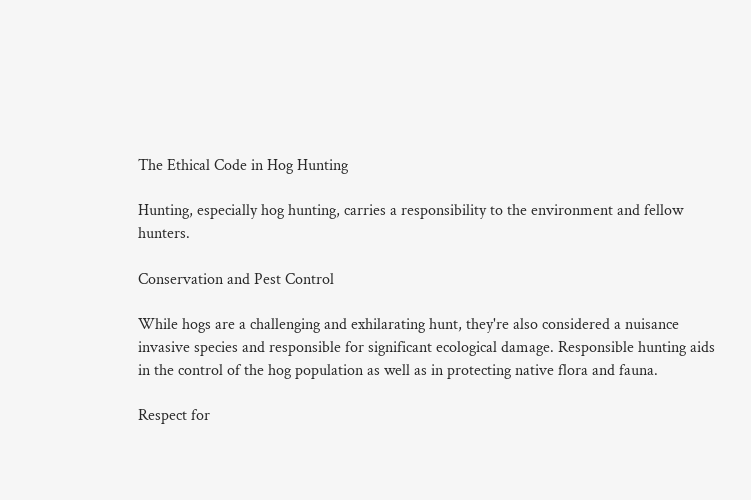The Ethical Code in Hog Hunting

Hunting, especially hog hunting, carries a responsibility to the environment and fellow hunters.

Conservation and Pest Control

While hogs are a challenging and exhilarating hunt, they're also considered a nuisance invasive species and responsible for significant ecological damage. Responsible hunting aids in the control of the hog population as well as in protecting native flora and fauna.

Respect for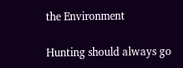the Environment

Hunting should always go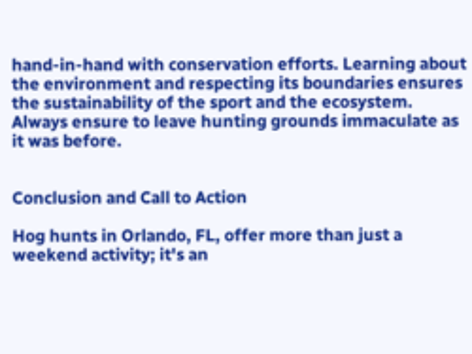hand-in-hand with conservation efforts. Learning about the environment and respecting its boundaries ensures the sustainability of the sport and the ecosystem. Always ensure to leave hunting grounds immaculate as it was before.


Conclusion and Call to Action

Hog hunts in Orlando, FL, offer more than just a weekend activity; it's an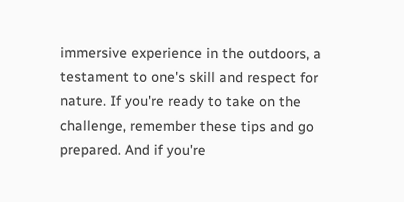immersive experience in the outdoors, a testament to one's skill and respect for nature. If you're ready to take on the challenge, remember these tips and go prepared. And if you're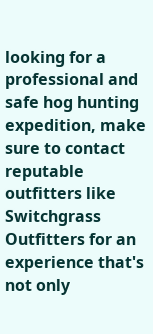looking for a professional and safe hog hunting expedition, make sure to contact reputable outfitters like Switchgrass Outfitters for an experience that's not only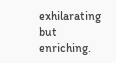exhilarating but enriching.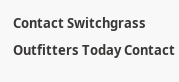Contact Switchgrass Outfitters Today Contact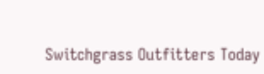Switchgrass Outfitters Today